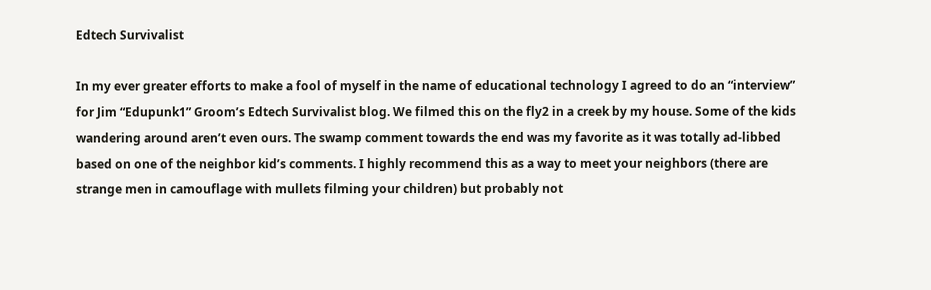Edtech Survivalist

In my ever greater efforts to make a fool of myself in the name of educational technology I agreed to do an “interview” for Jim “Edupunk1” Groom’s Edtech Survivalist blog. We filmed this on the fly2 in a creek by my house. Some of the kids wandering around aren’t even ours. The swamp comment towards the end was my favorite as it was totally ad-libbed based on one of the neighbor kid’s comments. I highly recommend this as a way to meet your neighbors (there are strange men in camouflage with mullets filming your children) but probably not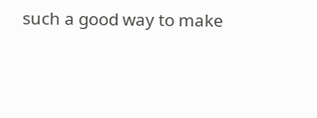such a good way to make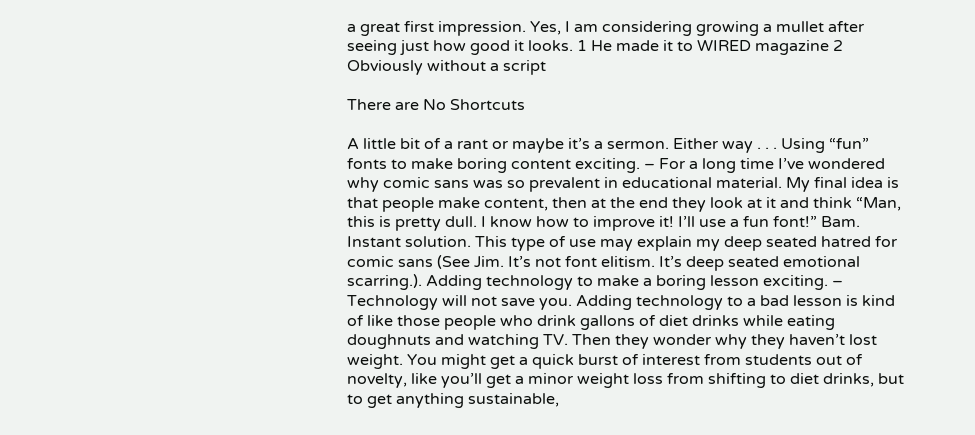a great first impression. Yes, I am considering growing a mullet after seeing just how good it looks. 1 He made it to WIRED magazine 2 Obviously without a script

There are No Shortcuts

A little bit of a rant or maybe it’s a sermon. Either way . . . Using “fun” fonts to make boring content exciting. – For a long time I’ve wondered why comic sans was so prevalent in educational material. My final idea is that people make content, then at the end they look at it and think “Man, this is pretty dull. I know how to improve it! I’ll use a fun font!” Bam. Instant solution. This type of use may explain my deep seated hatred for comic sans (See Jim. It’s not font elitism. It’s deep seated emotional scarring.). Adding technology to make a boring lesson exciting. – Technology will not save you. Adding technology to a bad lesson is kind of like those people who drink gallons of diet drinks while eating doughnuts and watching TV. Then they wonder why they haven’t lost weight. You might get a quick burst of interest from students out of novelty, like you’ll get a minor weight loss from shifting to diet drinks, but to get anything sustainable,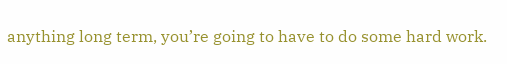anything long term, you’re going to have to do some hard work.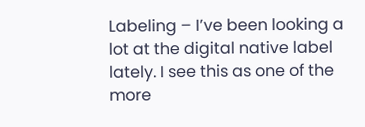Labeling – I’ve been looking a lot at the digital native label lately. I see this as one of the more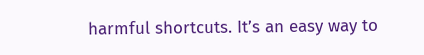harmful shortcuts. It’s an easy way to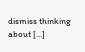dismiss thinking about […]